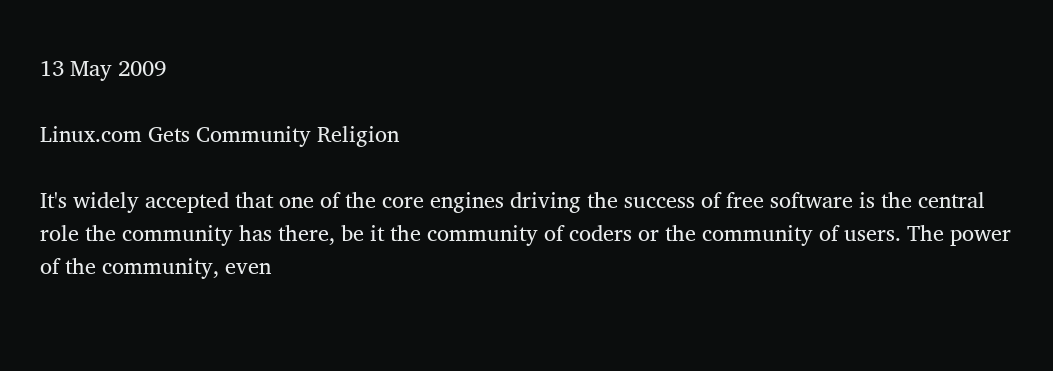13 May 2009

Linux.com Gets Community Religion

It's widely accepted that one of the core engines driving the success of free software is the central role the community has there, be it the community of coders or the community of users. The power of the community, even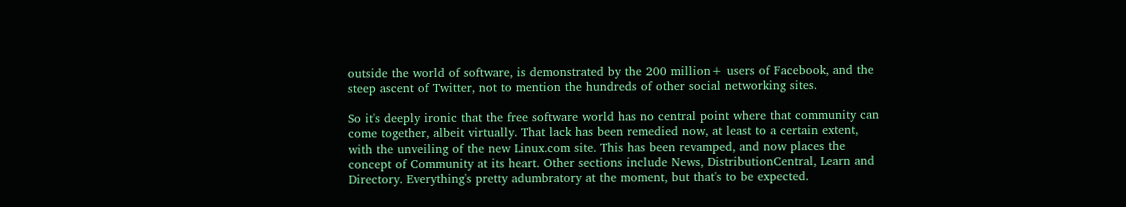outside the world of software, is demonstrated by the 200 million+ users of Facebook, and the steep ascent of Twitter, not to mention the hundreds of other social networking sites.

So it's deeply ironic that the free software world has no central point where that community can come together, albeit virtually. That lack has been remedied now, at least to a certain extent, with the unveiling of the new Linux.com site. This has been revamped, and now places the concept of Community at its heart. Other sections include News, DistributionCentral, Learn and Directory. Everything's pretty adumbratory at the moment, but that's to be expected.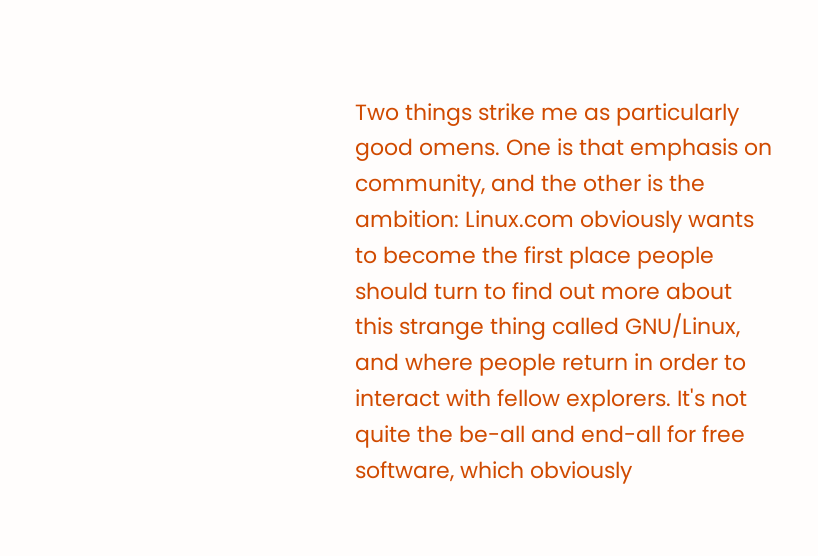Two things strike me as particularly good omens. One is that emphasis on community, and the other is the ambition: Linux.com obviously wants to become the first place people should turn to find out more about this strange thing called GNU/Linux, and where people return in order to interact with fellow explorers. It's not quite the be-all and end-all for free software, which obviously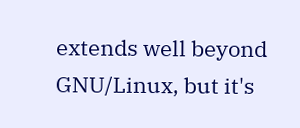extends well beyond GNU/Linux, but it's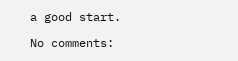a good start.

No comments: